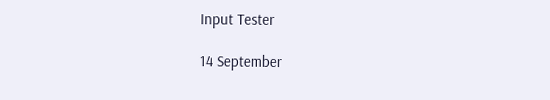Input Tester

14 September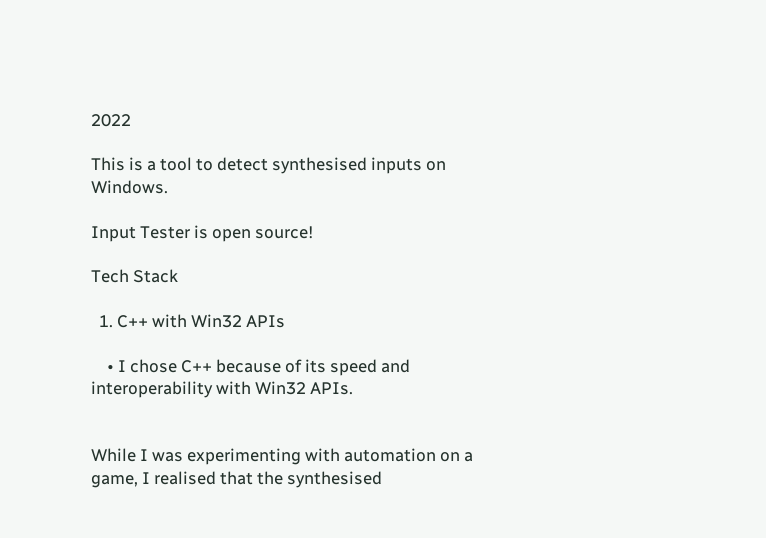2022

This is a tool to detect synthesised inputs on Windows.

Input Tester is open source!

Tech Stack

  1. C++ with Win32 APIs

    • I chose C++ because of its speed and interoperability with Win32 APIs.


While I was experimenting with automation on a game, I realised that the synthesised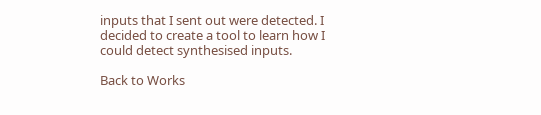inputs that I sent out were detected. I decided to create a tool to learn how I could detect synthesised inputs.

Back to Works